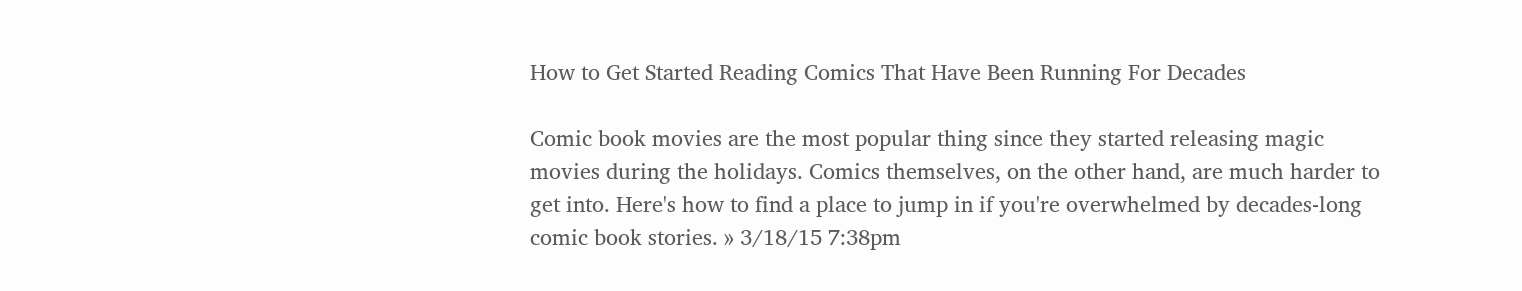How to Get Started Reading Comics That Have Been Running For Decades

Comic book movies are the most popular thing since they started releasing magic movies during the holidays. Comics themselves, on the other hand, are much harder to get into. Here's how to find a place to jump in if you're overwhelmed by decades-long comic book stories. » 3/18/15 7:38pm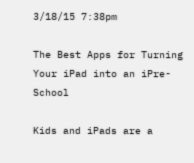3/18/15 7:38pm

The Best Apps for Turning Your iPad into an iPre-School

Kids and iPads are a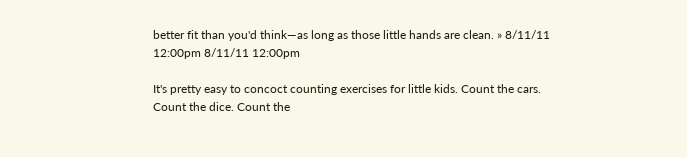better fit than you'd think—as long as those little hands are clean. » 8/11/11 12:00pm 8/11/11 12:00pm

It's pretty easy to concoct counting exercises for little kids. Count the cars. Count the dice. Count the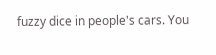fuzzy dice in people's cars. You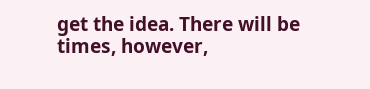get the idea. There will be times, however,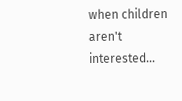when children aren't interested…